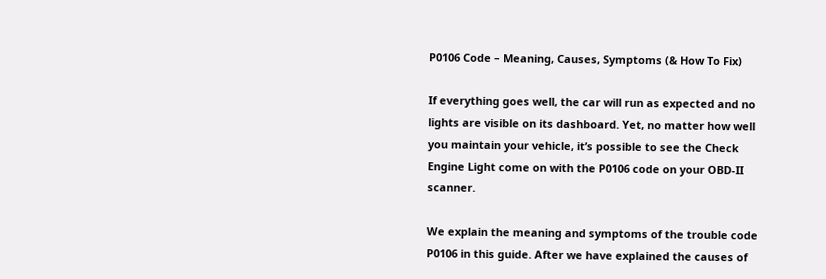P0106 Code – Meaning, Causes, Symptoms (& How To Fix)

If everything goes well, the car will run as expected and no lights are visible on its dashboard. Yet, no matter how well you maintain your vehicle, it’s possible to see the Check Engine Light come on with the P0106 code on your OBD-II scanner.

We explain the meaning and symptoms of the trouble code P0106 in this guide. After we have explained the causes of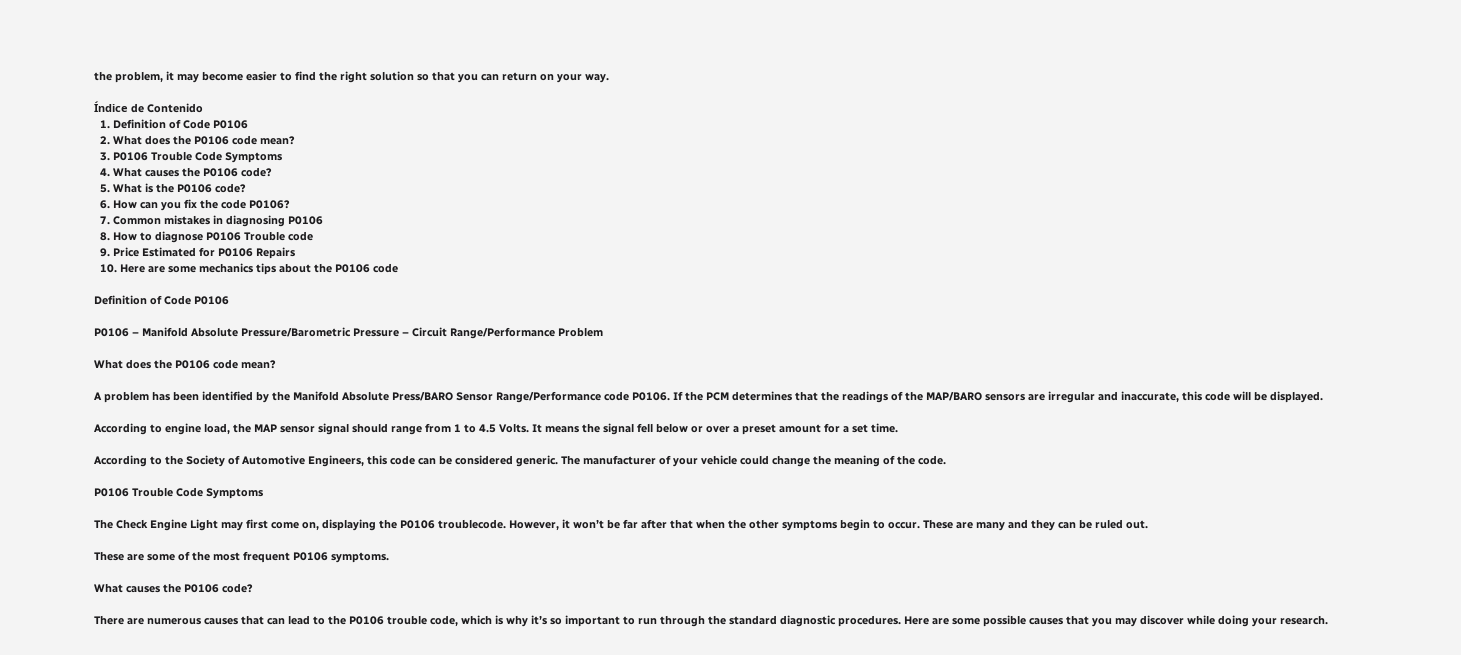the problem, it may become easier to find the right solution so that you can return on your way.

Índice de Contenido
  1. Definition of Code P0106
  2. What does the P0106 code mean?
  3. P0106 Trouble Code Symptoms
  4. What causes the P0106 code?
  5. What is the P0106 code?
  6. How can you fix the code P0106?
  7. Common mistakes in diagnosing P0106
  8. How to diagnose P0106 Trouble code
  9. Price Estimated for P0106 Repairs
  10. Here are some mechanics tips about the P0106 code

Definition of Code P0106

P0106 – Manifold Absolute Pressure/Barometric Pressure – Circuit Range/Performance Problem

What does the P0106 code mean?

A problem has been identified by the Manifold Absolute Press/BARO Sensor Range/Performance code P0106. If the PCM determines that the readings of the MAP/BARO sensors are irregular and inaccurate, this code will be displayed.

According to engine load, the MAP sensor signal should range from 1 to 4.5 Volts. It means the signal fell below or over a preset amount for a set time.

According to the Society of Automotive Engineers, this code can be considered generic. The manufacturer of your vehicle could change the meaning of the code.

P0106 Trouble Code Symptoms

The Check Engine Light may first come on, displaying the P0106 troublecode. However, it won’t be far after that when the other symptoms begin to occur. These are many and they can be ruled out.

These are some of the most frequent P0106 symptoms.

What causes the P0106 code?

There are numerous causes that can lead to the P0106 trouble code, which is why it’s so important to run through the standard diagnostic procedures. Here are some possible causes that you may discover while doing your research.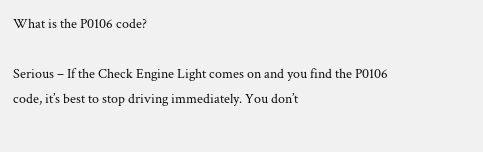What is the P0106 code?

Serious – If the Check Engine Light comes on and you find the P0106 code, it’s best to stop driving immediately. You don’t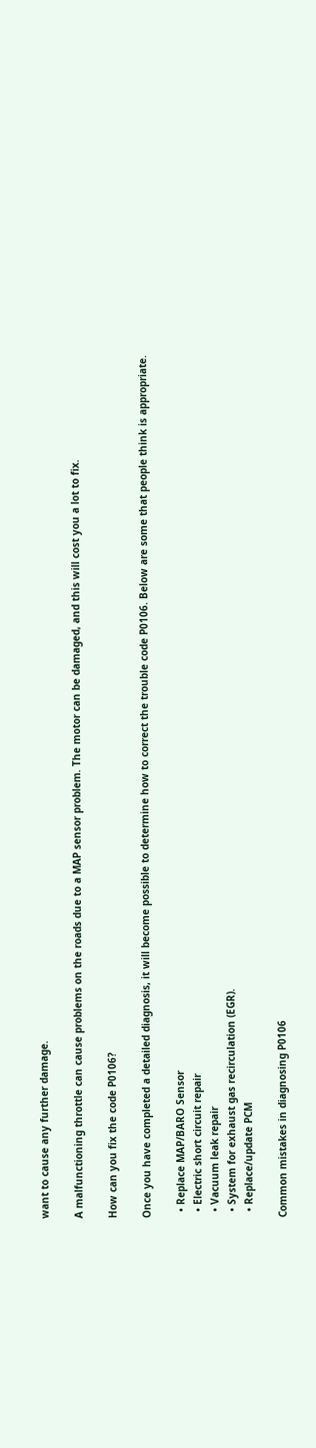want to cause any further damage.

A malfunctioning throttle can cause problems on the roads due to a MAP sensor problem. The motor can be damaged, and this will cost you a lot to fix.

How can you fix the code P0106?

Once you have completed a detailed diagnosis, it will become possible to determine how to correct the trouble code P0106. Below are some that people think is appropriate.

  • Replace MAP/BARO Sensor
  • Electric short circuit repair
  • Vacuum leak repair
  • System for exhaust gas recirculation (EGR).
  • Replace/update PCM

Common mistakes in diagnosing P0106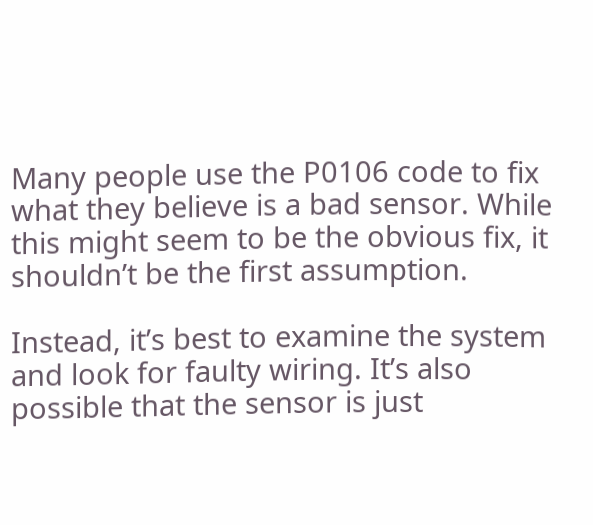Many people use the P0106 code to fix what they believe is a bad sensor. While this might seem to be the obvious fix, it shouldn’t be the first assumption.

Instead, it’s best to examine the system and look for faulty wiring. It’s also possible that the sensor is just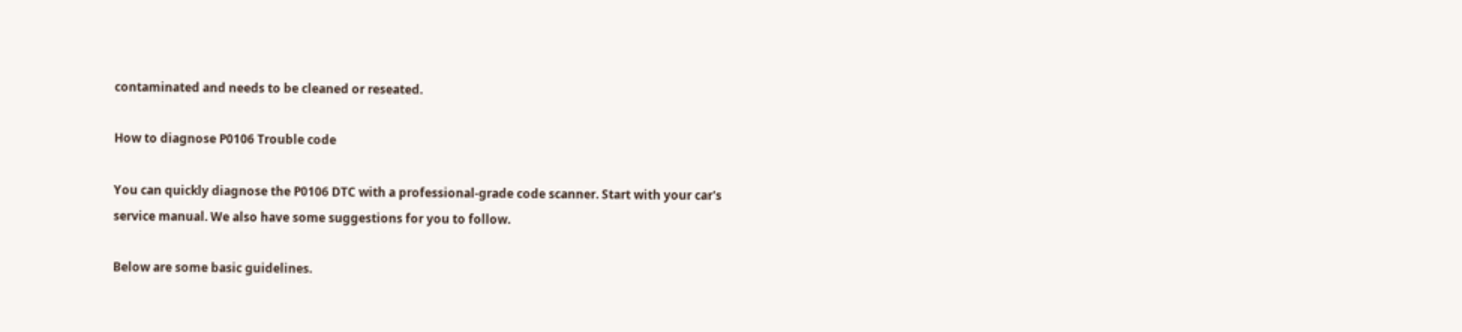contaminated and needs to be cleaned or reseated.

How to diagnose P0106 Trouble code

You can quickly diagnose the P0106 DTC with a professional-grade code scanner. Start with your car's service manual. We also have some suggestions for you to follow.

Below are some basic guidelines.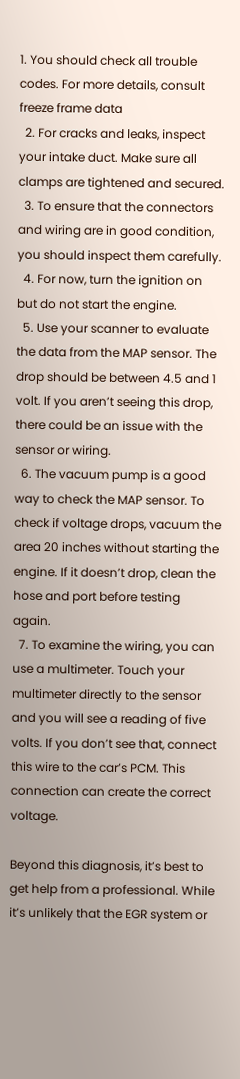1. You should check all trouble codes. For more details, consult freeze frame data
  2. For cracks and leaks, inspect your intake duct. Make sure all clamps are tightened and secured.
  3. To ensure that the connectors and wiring are in good condition, you should inspect them carefully.
  4. For now, turn the ignition on but do not start the engine.
  5. Use your scanner to evaluate the data from the MAP sensor. The drop should be between 4.5 and 1 volt. If you aren’t seeing this drop, there could be an issue with the sensor or wiring.
  6. The vacuum pump is a good way to check the MAP sensor. To check if voltage drops, vacuum the area 20 inches without starting the engine. If it doesn’t drop, clean the hose and port before testing again.
  7. To examine the wiring, you can use a multimeter. Touch your multimeter directly to the sensor and you will see a reading of five volts. If you don’t see that, connect this wire to the car’s PCM. This connection can create the correct voltage.

Beyond this diagnosis, it’s best to get help from a professional. While it’s unlikely that the EGR system or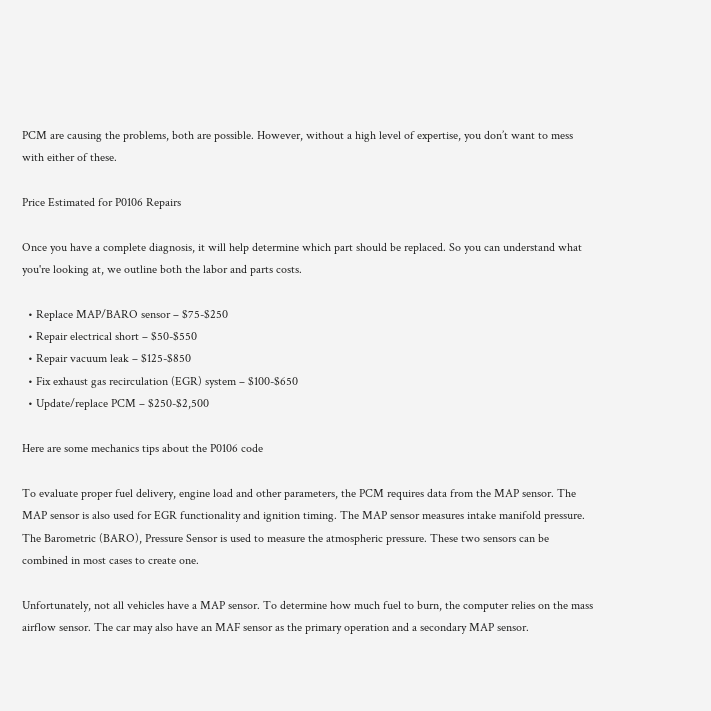PCM are causing the problems, both are possible. However, without a high level of expertise, you don’t want to mess with either of these.

Price Estimated for P0106 Repairs

Once you have a complete diagnosis, it will help determine which part should be replaced. So you can understand what you're looking at, we outline both the labor and parts costs.

  • Replace MAP/BARO sensor – $75-$250
  • Repair electrical short – $50-$550
  • Repair vacuum leak – $125-$850
  • Fix exhaust gas recirculation (EGR) system – $100-$650
  • Update/replace PCM – $250-$2,500

Here are some mechanics tips about the P0106 code

To evaluate proper fuel delivery, engine load and other parameters, the PCM requires data from the MAP sensor. The MAP sensor is also used for EGR functionality and ignition timing. The MAP sensor measures intake manifold pressure. The Barometric (BARO), Pressure Sensor is used to measure the atmospheric pressure. These two sensors can be combined in most cases to create one.

Unfortunately, not all vehicles have a MAP sensor. To determine how much fuel to burn, the computer relies on the mass airflow sensor. The car may also have an MAF sensor as the primary operation and a secondary MAP sensor.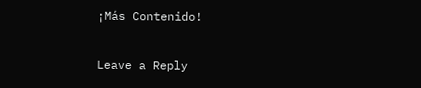¡Más Contenido!

Leave a Reply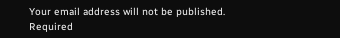Your email address will not be published. Required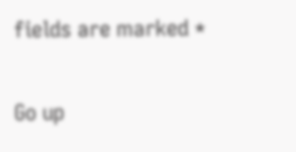fields are marked *

Go up